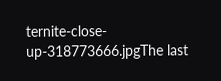ternite-close-up-318773666.jpgThe last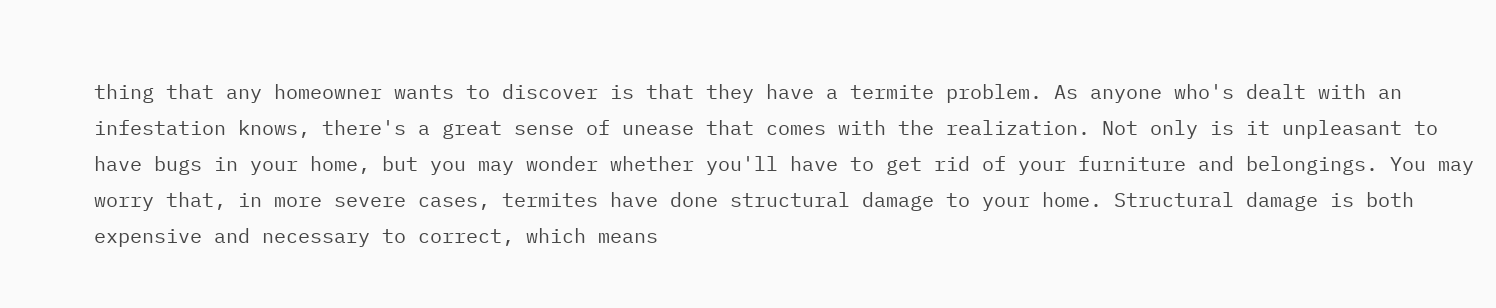thing that any homeowner wants to discover is that they have a termite problem. As anyone who's dealt with an infestation knows, there's a great sense of unease that comes with the realization. Not only is it unpleasant to have bugs in your home, but you may wonder whether you'll have to get rid of your furniture and belongings. You may worry that, in more severe cases, termites have done structural damage to your home. Structural damage is both expensive and necessary to correct, which means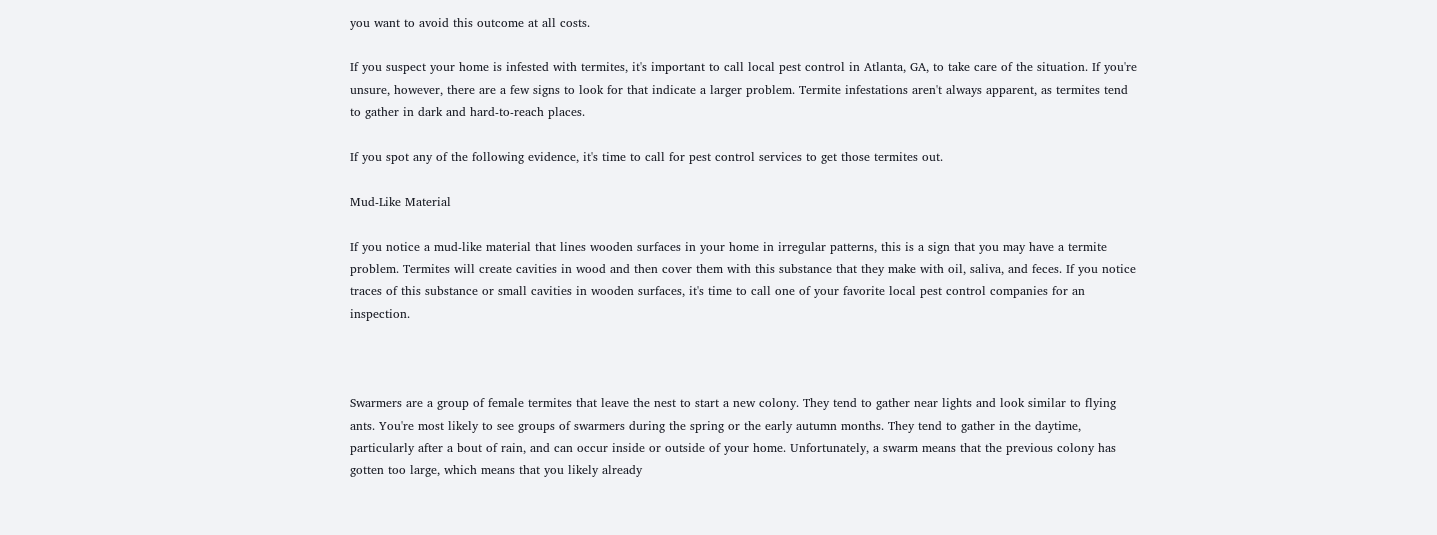you want to avoid this outcome at all costs.

If you suspect your home is infested with termites, it's important to call local pest control in Atlanta, GA, to take care of the situation. If you're unsure, however, there are a few signs to look for that indicate a larger problem. Termite infestations aren't always apparent, as termites tend to gather in dark and hard-to-reach places.

If you spot any of the following evidence, it's time to call for pest control services to get those termites out.

Mud-Like Material

If you notice a mud-like material that lines wooden surfaces in your home in irregular patterns, this is a sign that you may have a termite problem. Termites will create cavities in wood and then cover them with this substance that they make with oil, saliva, and feces. If you notice traces of this substance or small cavities in wooden surfaces, it's time to call one of your favorite local pest control companies for an inspection.



Swarmers are a group of female termites that leave the nest to start a new colony. They tend to gather near lights and look similar to flying ants. You're most likely to see groups of swarmers during the spring or the early autumn months. They tend to gather in the daytime, particularly after a bout of rain, and can occur inside or outside of your home. Unfortunately, a swarm means that the previous colony has gotten too large, which means that you likely already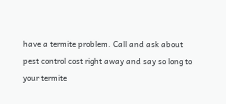have a termite problem. Call and ask about pest control cost right away and say so long to your termite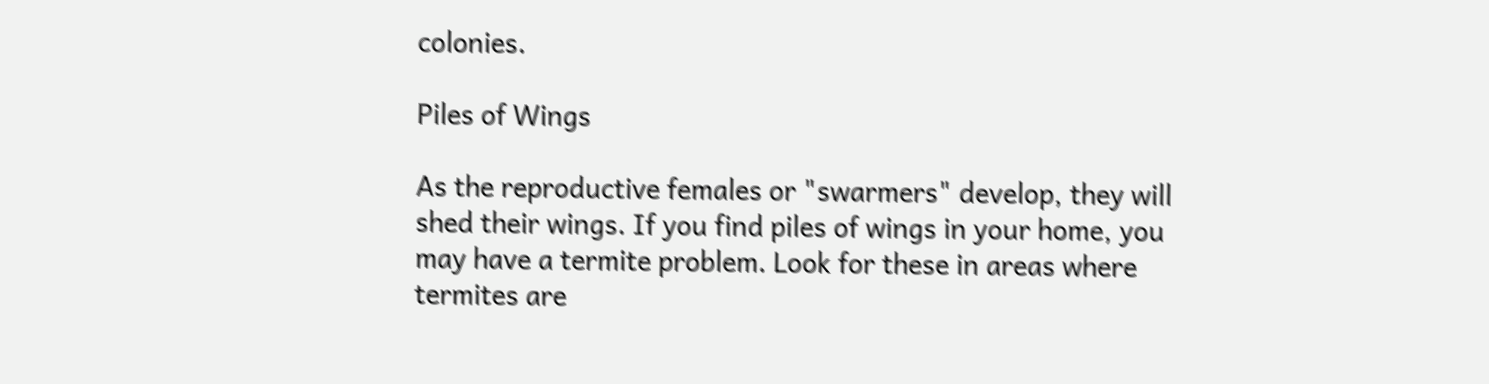colonies.

Piles of Wings

As the reproductive females or "swarmers" develop, they will shed their wings. If you find piles of wings in your home, you may have a termite problem. Look for these in areas where termites are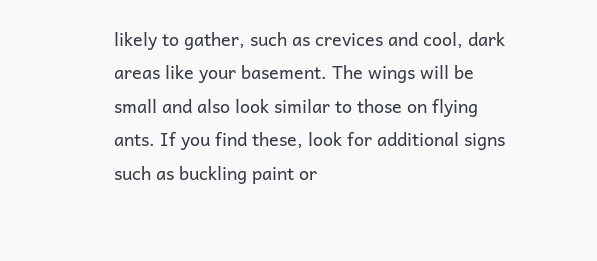likely to gather, such as crevices and cool, dark areas like your basement. The wings will be small and also look similar to those on flying ants. If you find these, look for additional signs such as buckling paint or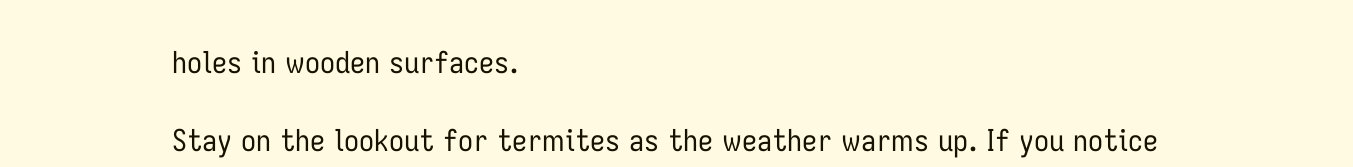holes in wooden surfaces.

Stay on the lookout for termites as the weather warms up. If you notice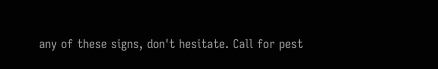any of these signs, don't hesitate. Call for pest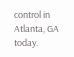control in Atlanta, GA today.